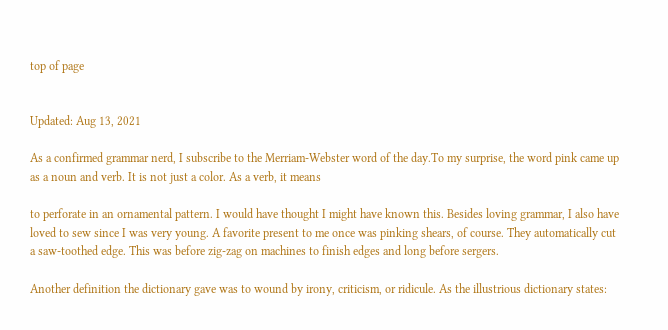top of page


Updated: Aug 13, 2021

As a confirmed grammar nerd, I subscribe to the Merriam-Webster word of the day.To my surprise, the word pink came up as a noun and verb. It is not just a color. As a verb, it means

to perforate in an ornamental pattern. I would have thought I might have known this. Besides loving grammar, I also have loved to sew since I was very young. A favorite present to me once was pinking shears, of course. They automatically cut a saw-toothed edge. This was before zig-zag on machines to finish edges and long before sergers.

Another definition the dictionary gave was to wound by irony, criticism, or ridicule. As the illustrious dictionary states: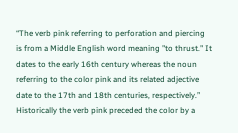“The verb pink referring to perforation and piercing is from a Middle English word meaning "to thrust." It dates to the early 16th century whereas the noun referring to the color pink and its related adjective date to the 17th and 18th centuries, respectively.” Historically the verb pink preceded the color by a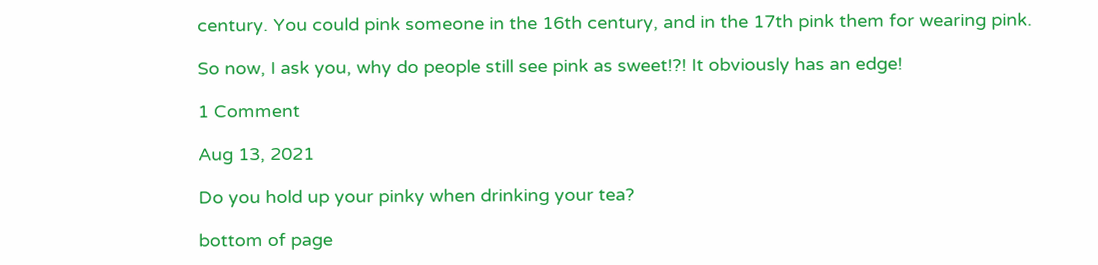century. You could pink someone in the 16th century, and in the 17th pink them for wearing pink.

So now, I ask you, why do people still see pink as sweet!?! It obviously has an edge!

1 Comment

Aug 13, 2021

Do you hold up your pinky when drinking your tea?

bottom of page